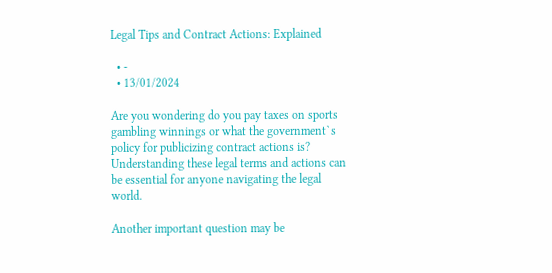Legal Tips and Contract Actions: Explained

  • -
  • 13/01/2024

Are you wondering do you pay taxes on sports gambling winnings or what the government`s policy for publicizing contract actions is? Understanding these legal terms and actions can be essential for anyone navigating the legal world.

Another important question may be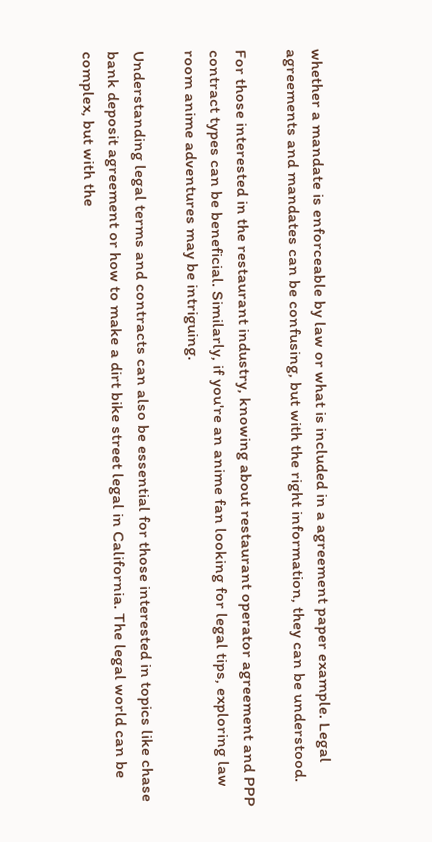whether a mandate is enforceable by law or what is included in a agreement paper example. Legal agreements and mandates can be confusing, but with the right information, they can be understood.

For those interested in the restaurant industry, knowing about restaurant operator agreement and PPP contract types can be beneficial. Similarly, if you're an anime fan looking for legal tips, exploring law room anime adventures may be intriguing.

Understanding legal terms and contracts can also be essential for those interested in topics like chase bank deposit agreement or how to make a dirt bike street legal in California. The legal world can be complex, but with the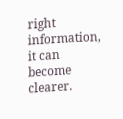right information, it can become clearer.